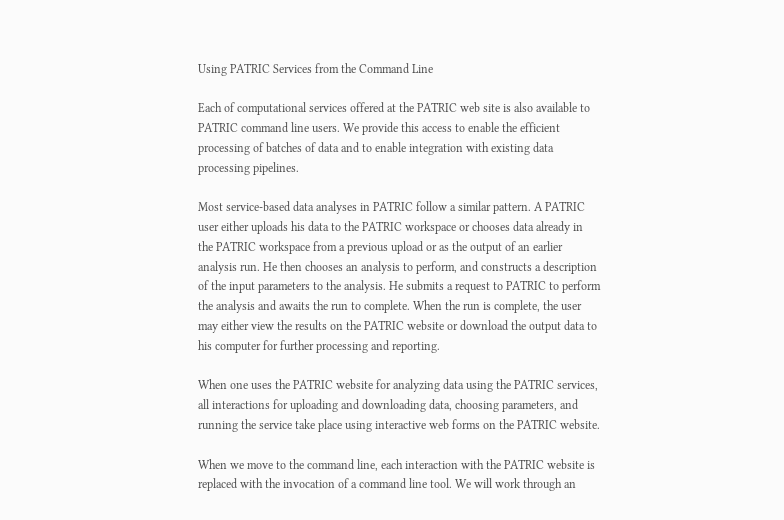Using PATRIC Services from the Command Line

Each of computational services offered at the PATRIC web site is also available to PATRIC command line users. We provide this access to enable the efficient processing of batches of data and to enable integration with existing data processing pipelines.

Most service-based data analyses in PATRIC follow a similar pattern. A PATRIC user either uploads his data to the PATRIC workspace or chooses data already in the PATRIC workspace from a previous upload or as the output of an earlier analysis run. He then chooses an analysis to perform, and constructs a description of the input parameters to the analysis. He submits a request to PATRIC to perform the analysis and awaits the run to complete. When the run is complete, the user may either view the results on the PATRIC website or download the output data to his computer for further processing and reporting.

When one uses the PATRIC website for analyzing data using the PATRIC services, all interactions for uploading and downloading data, choosing parameters, and running the service take place using interactive web forms on the PATRIC website.

When we move to the command line, each interaction with the PATRIC website is replaced with the invocation of a command line tool. We will work through an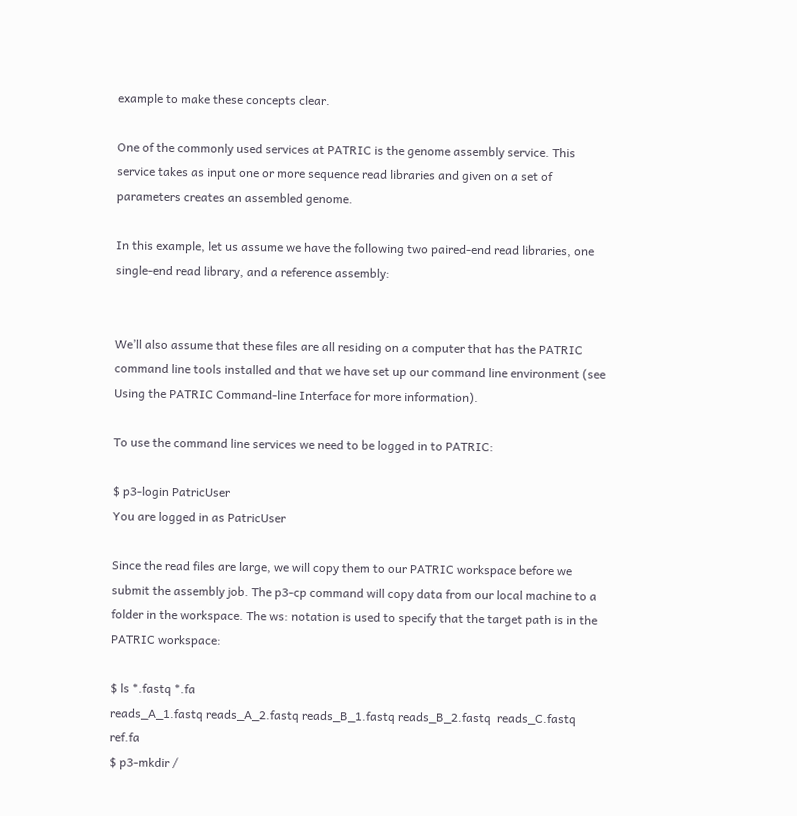example to make these concepts clear.

One of the commonly used services at PATRIC is the genome assembly service. This service takes as input one or more sequence read libraries and given on a set of parameters creates an assembled genome.

In this example, let us assume we have the following two paired-end read libraries, one single-end read library, and a reference assembly:


We’ll also assume that these files are all residing on a computer that has the PATRIC command line tools installed and that we have set up our command line environment (see Using the PATRIC Command-line Interface for more information).

To use the command line services we need to be logged in to PATRIC:

$ p3-login PatricUser
You are logged in as PatricUser

Since the read files are large, we will copy them to our PATRIC workspace before we submit the assembly job. The p3-cp command will copy data from our local machine to a folder in the workspace. The ws: notation is used to specify that the target path is in the PATRIC workspace:

$ ls *.fastq *.fa
reads_A_1.fastq reads_A_2.fastq reads_B_1.fastq reads_B_2.fastq  reads_C.fastq ref.fa
$ p3-mkdir /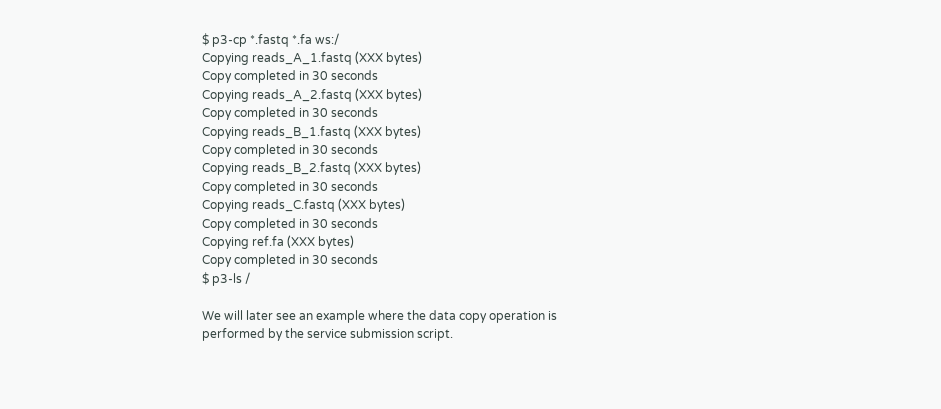$ p3-cp *.fastq *.fa ws:/
Copying reads_A_1.fastq (XXX bytes)
Copy completed in 30 seconds
Copying reads_A_2.fastq (XXX bytes)
Copy completed in 30 seconds
Copying reads_B_1.fastq (XXX bytes)
Copy completed in 30 seconds
Copying reads_B_2.fastq (XXX bytes)
Copy completed in 30 seconds
Copying reads_C.fastq (XXX bytes)
Copy completed in 30 seconds
Copying ref.fa (XXX bytes)
Copy completed in 30 seconds
$ p3-ls /

We will later see an example where the data copy operation is performed by the service submission script.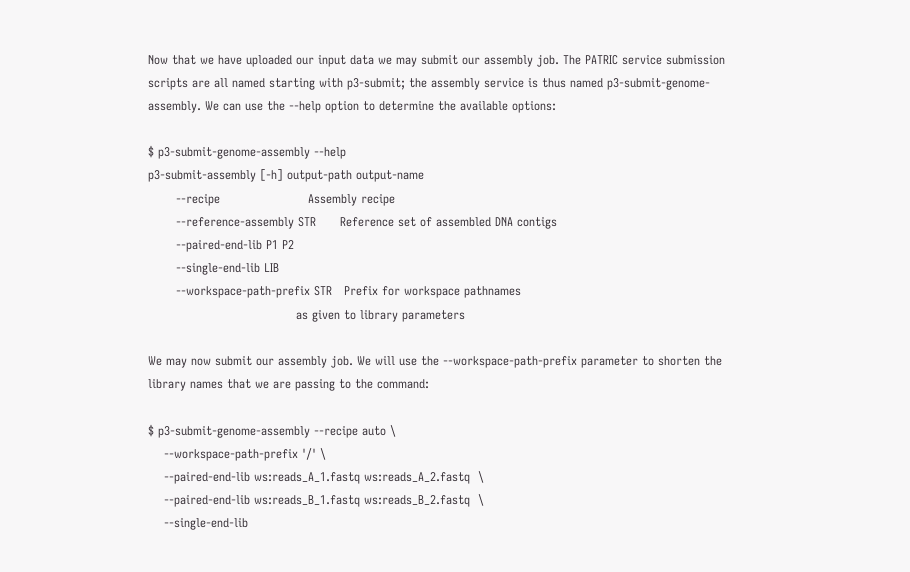Now that we have uploaded our input data we may submit our assembly job. The PATRIC service submission scripts are all named starting with p3-submit; the assembly service is thus named p3-submit-genome-assembly. We can use the --help option to determine the available options:

$ p3-submit-genome-assembly --help
p3-submit-assembly [-h] output-path output-name
       --recipe                      Assembly recipe
       --reference-assembly STR      Reference set of assembled DNA contigs
       --paired-end-lib P1 P2
       --single-end-lib LIB
       --workspace-path-prefix STR   Prefix for workspace pathnames
                                     as given to library parameters

We may now submit our assembly job. We will use the --workspace-path-prefix parameter to shorten the library names that we are passing to the command:

$ p3-submit-genome-assembly --recipe auto \
    --workspace-path-prefix '/' \
    --paired-end-lib ws:reads_A_1.fastq ws:reads_A_2.fastq  \
    --paired-end-lib ws:reads_B_1.fastq ws:reads_B_2.fastq  \
    --single-end-lib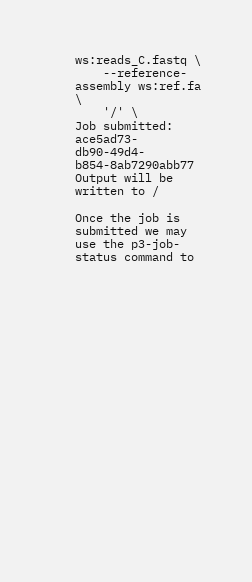ws:reads_C.fastq \
    --reference-assembly ws:ref.fa \
    '/' \
Job submitted: ace5ad73-db90-49d4-b854-8ab7290abb77
Output will be written to /

Once the job is submitted we may use the p3-job-status command to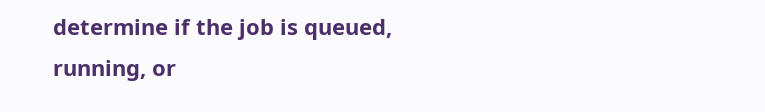determine if the job is queued, running, or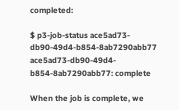completed:

$ p3-job-status ace5ad73-db90-49d4-b854-8ab7290abb77
ace5ad73-db90-49d4-b854-8ab7290abb77: complete

When the job is complete, we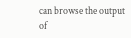can browse the output of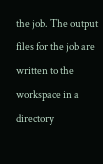the job. The output files for the job are written to the workspace in a directory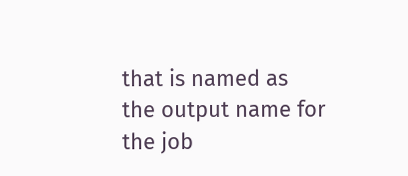that is named as the output name for the job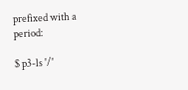prefixed with a period:

$ p3-ls '/'